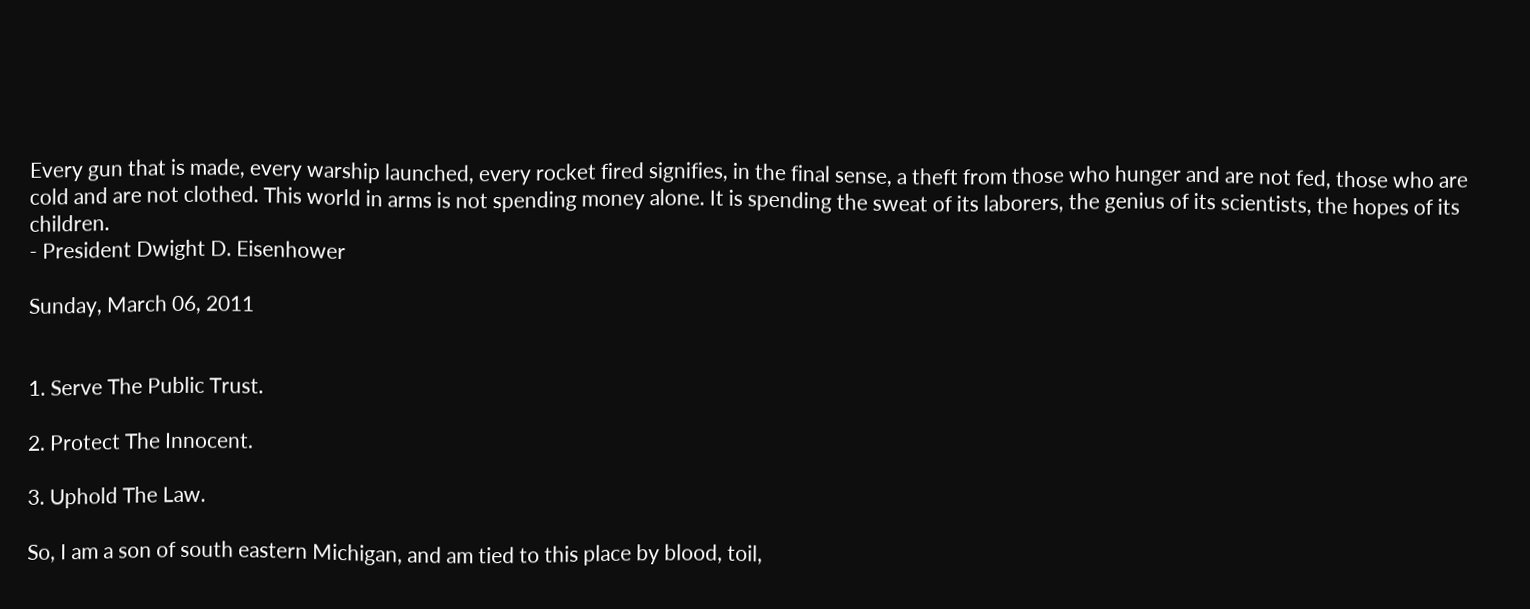Every gun that is made, every warship launched, every rocket fired signifies, in the final sense, a theft from those who hunger and are not fed, those who are cold and are not clothed. This world in arms is not spending money alone. It is spending the sweat of its laborers, the genius of its scientists, the hopes of its children.
- President Dwight D. Eisenhower

Sunday, March 06, 2011


1. Serve The Public Trust.

2. Protect The Innocent.

3. Uphold The Law.

So, I am a son of south eastern Michigan, and am tied to this place by blood, toil,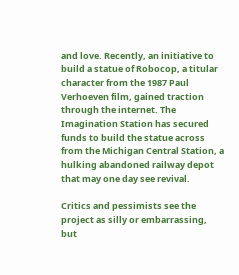and love. Recently, an initiative to build a statue of Robocop, a titular character from the 1987 Paul Verhoeven film, gained traction through the internet. The Imagination Station has secured funds to build the statue across from the Michigan Central Station, a hulking abandoned railway depot that may one day see revival.

Critics and pessimists see the project as silly or embarrassing, but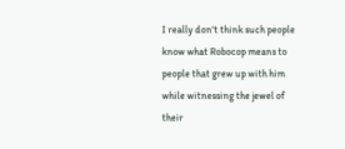I really don't think such people know what Robocop means to people that grew up with him while witnessing the jewel of their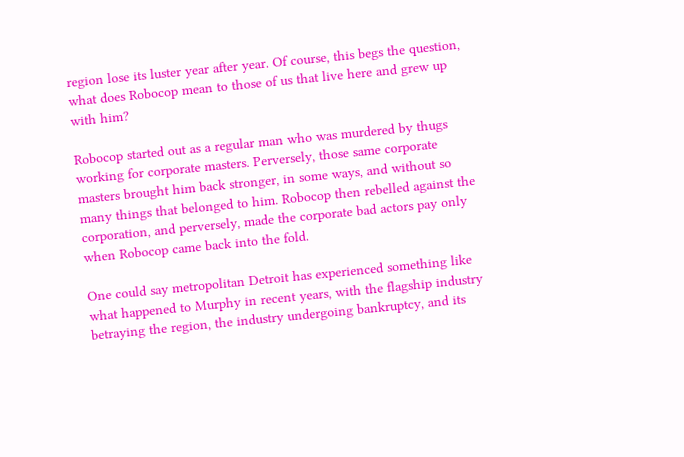region lose its luster year after year. Of course, this begs the question, what does Robocop mean to those of us that live here and grew up with him?

Robocop started out as a regular man who was murdered by thugs working for corporate masters. Perversely, those same corporate masters brought him back stronger, in some ways, and without so many things that belonged to him. Robocop then rebelled against the corporation, and perversely, made the corporate bad actors pay only when Robocop came back into the fold.

One could say metropolitan Detroit has experienced something like what happened to Murphy in recent years, with the flagship industry betraying the region, the industry undergoing bankruptcy, and its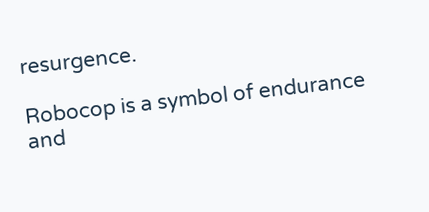resurgence.

Robocop is a symbol of endurance and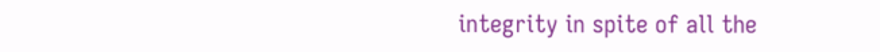integrity in spite of all the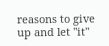reasons to give up and let "it"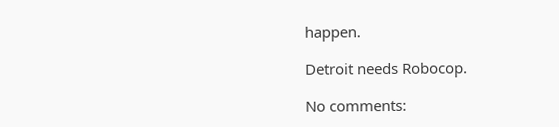happen.

Detroit needs Robocop.

No comments: